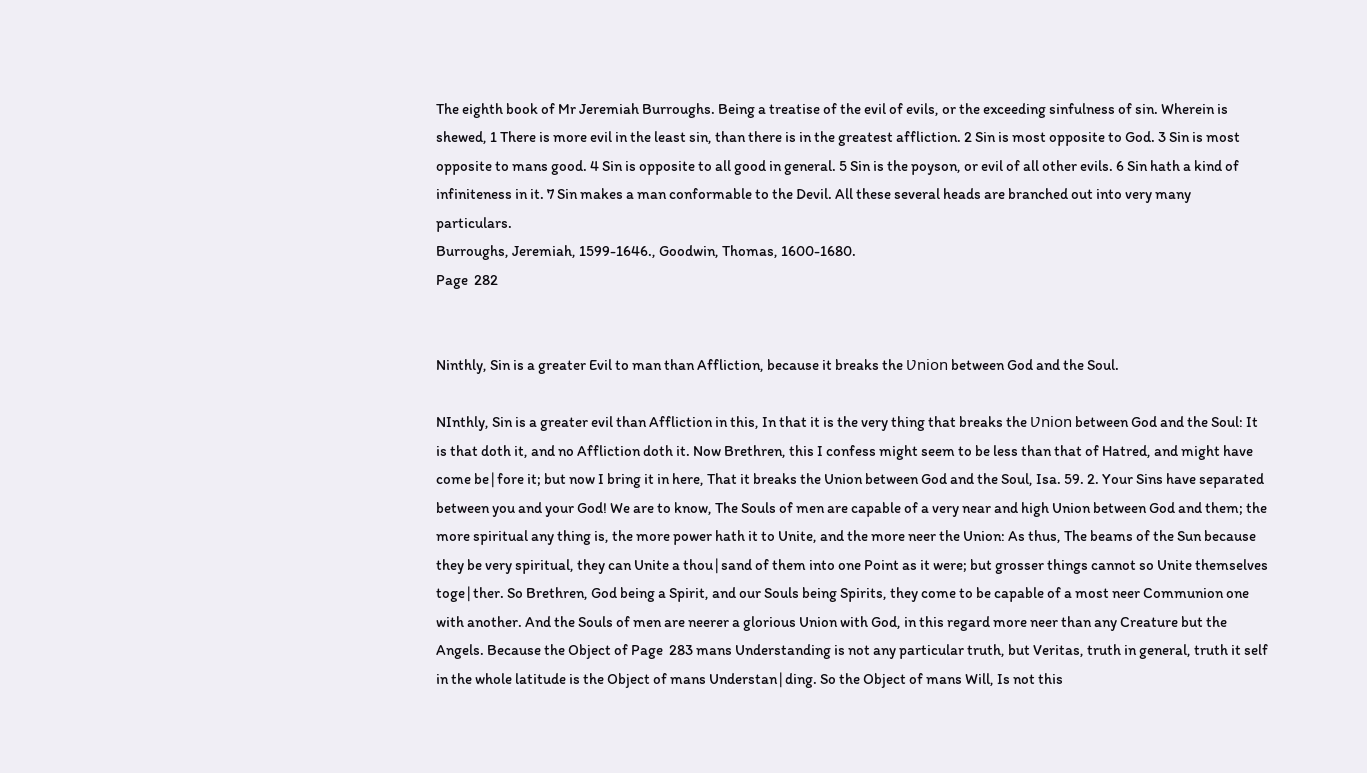The eighth book of Mr Jeremiah Burroughs. Being a treatise of the evil of evils, or the exceeding sinfulness of sin. Wherein is shewed, 1 There is more evil in the least sin, than there is in the greatest affliction. 2 Sin is most opposite to God. 3 Sin is most opposite to mans good. 4 Sin is opposite to all good in general. 5 Sin is the poyson, or evil of all other evils. 6 Sin hath a kind of infiniteness in it. 7 Sin makes a man conformable to the Devil. All these several heads are branched out into very many particulars.
Burroughs, Jeremiah, 1599-1646., Goodwin, Thomas, 1600-1680.
Page  282


Ninthly, Sin is a greater Evil to man than Affliction, because it breaks the Ʋnion between God and the Soul.

NInthly, Sin is a greater evil than Affliction in this, In that it is the very thing that breaks the Ʋnion between God and the Soul: It is that doth it, and no Affliction doth it. Now Brethren, this I confess might seem to be less than that of Hatred, and might have come be∣fore it; but now I bring it in here, That it breaks the Union between God and the Soul, Isa. 59. 2. Your Sins have separated between you and your God! We are to know, The Souls of men are capable of a very near and high Union between God and them; the more spiritual any thing is, the more power hath it to Unite, and the more neer the Union: As thus, The beams of the Sun because they be very spiritual, they can Unite a thou∣sand of them into one Point as it were; but grosser things cannot so Unite themselves toge∣ther. So Brethren, God being a Spirit, and our Souls being Spirits, they come to be capable of a most neer Communion one with another. And the Souls of men are neerer a glorious Union with God, in this regard more neer than any Creature but the Angels. Because the Object of Page  283 mans Understanding is not any particular truth, but Veritas, truth in general, truth it self in the whole latitude is the Object of mans Understan∣ding. So the Object of mans Will, Is not this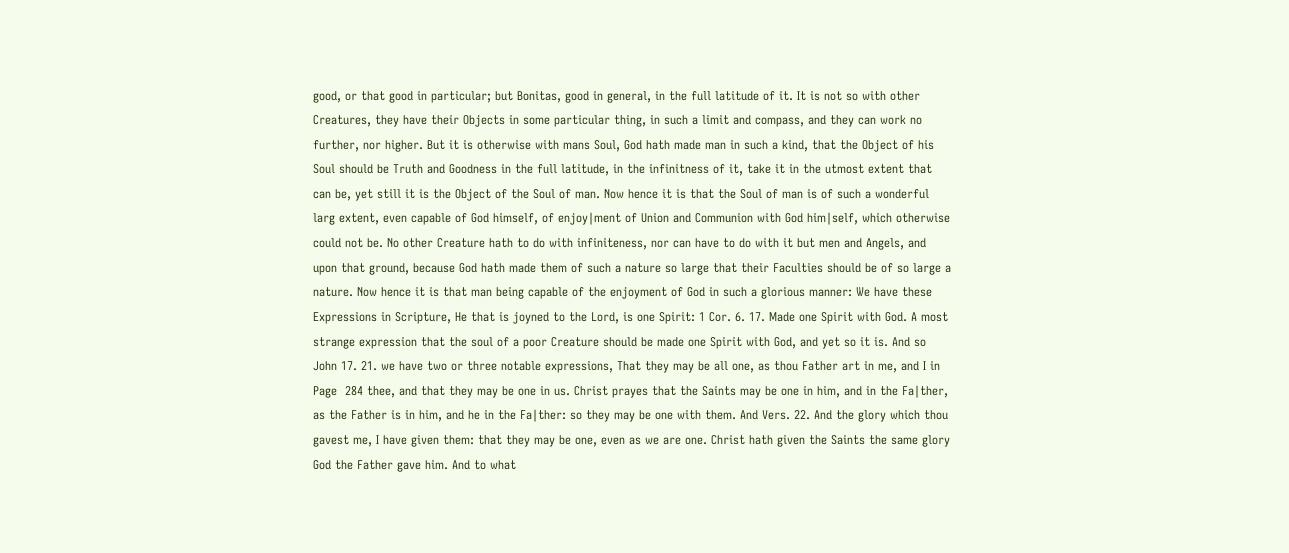good, or that good in particular; but Bonitas, good in general, in the full latitude of it. It is not so with other Creatures, they have their Objects in some particular thing, in such a limit and compass, and they can work no further, nor higher. But it is otherwise with mans Soul, God hath made man in such a kind, that the Object of his Soul should be Truth and Goodness in the full latitude, in the infinitness of it, take it in the utmost extent that can be, yet still it is the Object of the Soul of man. Now hence it is that the Soul of man is of such a wonderful larg extent, even capable of God himself, of enjoy∣ment of Union and Communion with God him∣self, which otherwise could not be. No other Creature hath to do with infiniteness, nor can have to do with it but men and Angels, and upon that ground, because God hath made them of such a nature so large that their Faculties should be of so large a nature. Now hence it is that man being capable of the enjoyment of God in such a glorious manner: We have these Expressions in Scripture, He that is joyned to the Lord, is one Spirit: 1 Cor. 6. 17. Made one Spirit with God. A most strange expression that the soul of a poor Creature should be made one Spirit with God, and yet so it is. And so John 17. 21. we have two or three notable expressions, That they may be all one, as thou Father art in me, and I in Page  284 thee, and that they may be one in us. Christ prayes that the Saints may be one in him, and in the Fa∣ther, as the Father is in him, and he in the Fa∣ther: so they may be one with them. And Vers. 22. And the glory which thou gavest me, I have given them: that they may be one, even as we are one. Christ hath given the Saints the same glory God the Father gave him. And to what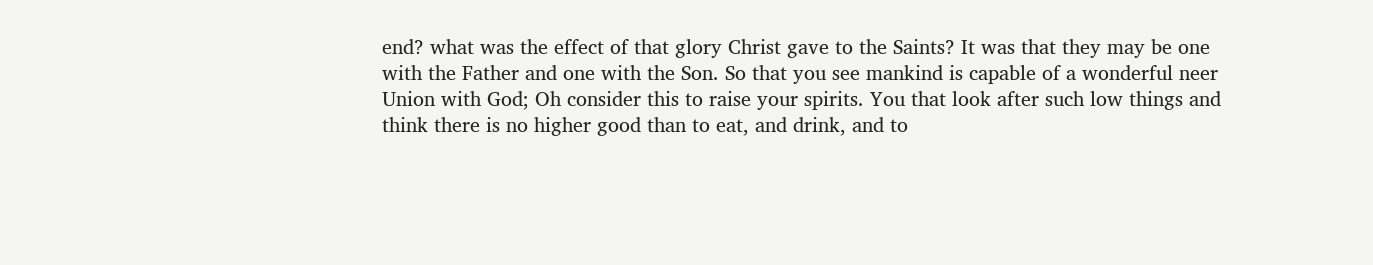end? what was the effect of that glory Christ gave to the Saints? It was that they may be one with the Father and one with the Son. So that you see mankind is capable of a wonderful neer Union with God; Oh consider this to raise your spirits. You that look after such low things and think there is no higher good than to eat, and drink, and to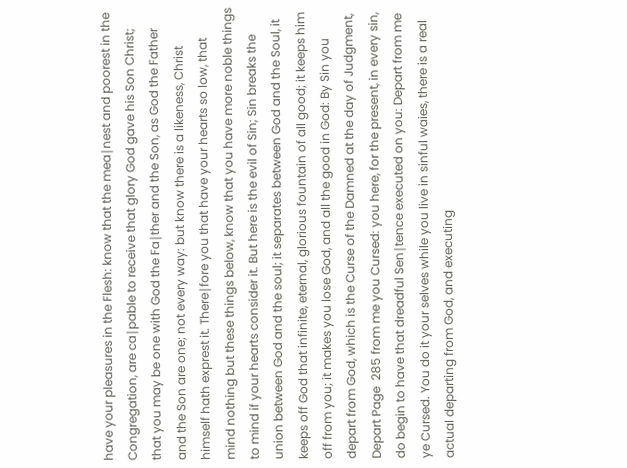have your pleasures in the Flesh: know that the mea∣nest and poorest in the Congregation, are ca∣pable to receive that glory God gave his Son Christ; that you may be one with God the Fa∣ther and the Son, as God the Father and the Son are one; not every way: but know there is a likeness, Christ himself hath exprest it. There∣fore you that have your hearts so low, that mind nothing but these things below, know that you have more noble things to mind if your hearts consider it. But here is the evil of Sin; Sin breaks the union between God and the soul; it separates between God and the Soul, it keeps off God that infinite, eternal, glorious fountain of all good; it keeps him off from you; it makes you lose God, and all the good in God: By Sin you depart from God, which is the Curse of the Damned at the day of Judgment, Depart Page  285 from me you Cursed: you here, for the present, in every sin, do begin to have that dreadful Sen∣tence executed on you: Depart from me ye Cursed. You do it your selves while you live in sinful waies, there is a real actual departing from God, and executing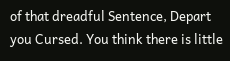of that dreadful Sentence, Depart you Cursed. You think there is little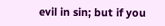evil in sin; but if you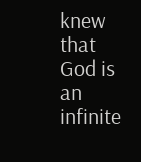knew that God is an infinite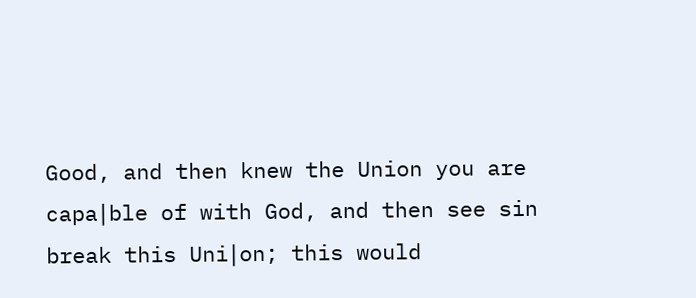Good, and then knew the Union you are capa∣ble of with God, and then see sin break this Uni∣on; this would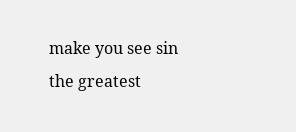make you see sin the greatest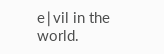e∣vil in the world.